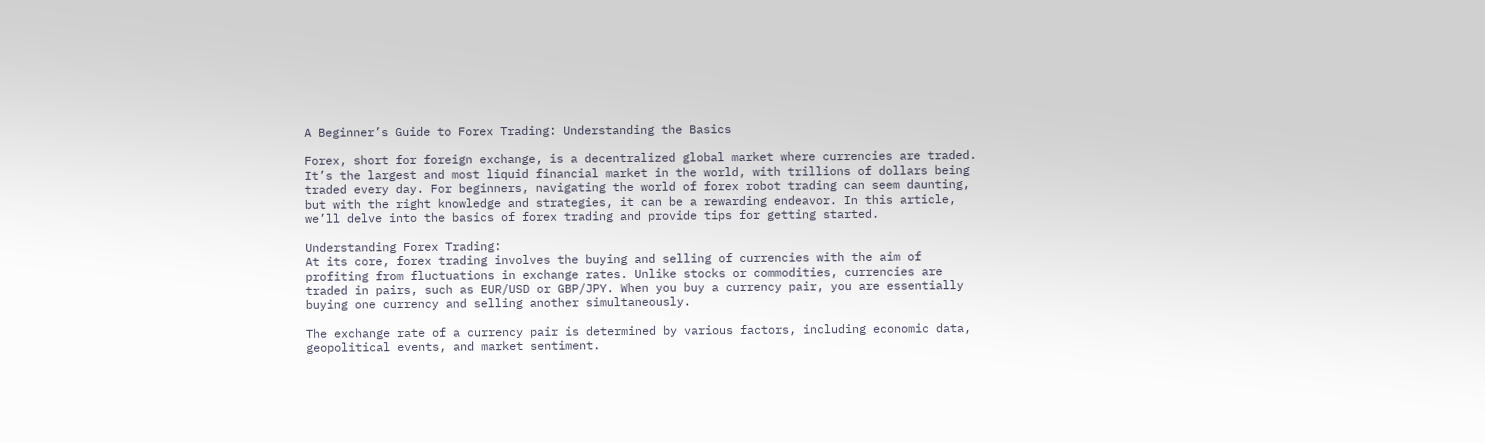A Beginner’s Guide to Forex Trading: Understanding the Basics

Forex, short for foreign exchange, is a decentralized global market where currencies are traded. It’s the largest and most liquid financial market in the world, with trillions of dollars being traded every day. For beginners, navigating the world of forex robot trading can seem daunting, but with the right knowledge and strategies, it can be a rewarding endeavor. In this article, we’ll delve into the basics of forex trading and provide tips for getting started.

Understanding Forex Trading:
At its core, forex trading involves the buying and selling of currencies with the aim of profiting from fluctuations in exchange rates. Unlike stocks or commodities, currencies are traded in pairs, such as EUR/USD or GBP/JPY. When you buy a currency pair, you are essentially buying one currency and selling another simultaneously.

The exchange rate of a currency pair is determined by various factors, including economic data, geopolitical events, and market sentiment.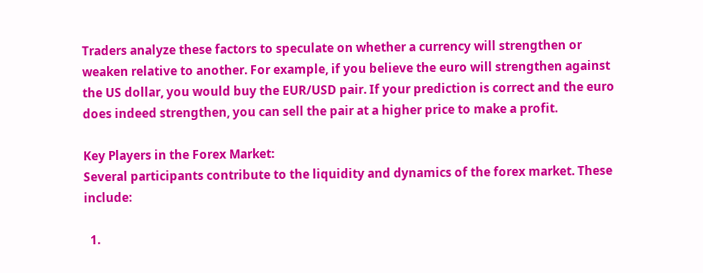Traders analyze these factors to speculate on whether a currency will strengthen or weaken relative to another. For example, if you believe the euro will strengthen against the US dollar, you would buy the EUR/USD pair. If your prediction is correct and the euro does indeed strengthen, you can sell the pair at a higher price to make a profit.

Key Players in the Forex Market:
Several participants contribute to the liquidity and dynamics of the forex market. These include:

  1.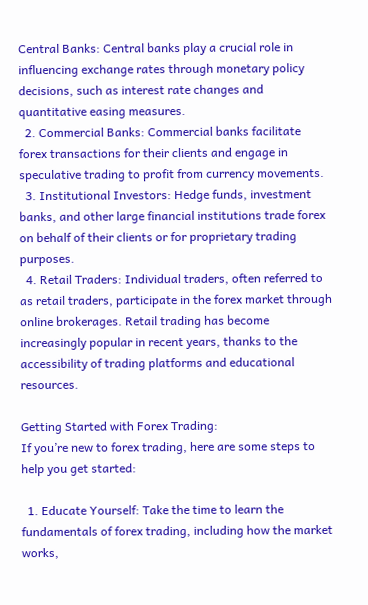Central Banks: Central banks play a crucial role in influencing exchange rates through monetary policy decisions, such as interest rate changes and quantitative easing measures.
  2. Commercial Banks: Commercial banks facilitate forex transactions for their clients and engage in speculative trading to profit from currency movements.
  3. Institutional Investors: Hedge funds, investment banks, and other large financial institutions trade forex on behalf of their clients or for proprietary trading purposes.
  4. Retail Traders: Individual traders, often referred to as retail traders, participate in the forex market through online brokerages. Retail trading has become increasingly popular in recent years, thanks to the accessibility of trading platforms and educational resources.

Getting Started with Forex Trading:
If you’re new to forex trading, here are some steps to help you get started:

  1. Educate Yourself: Take the time to learn the fundamentals of forex trading, including how the market works,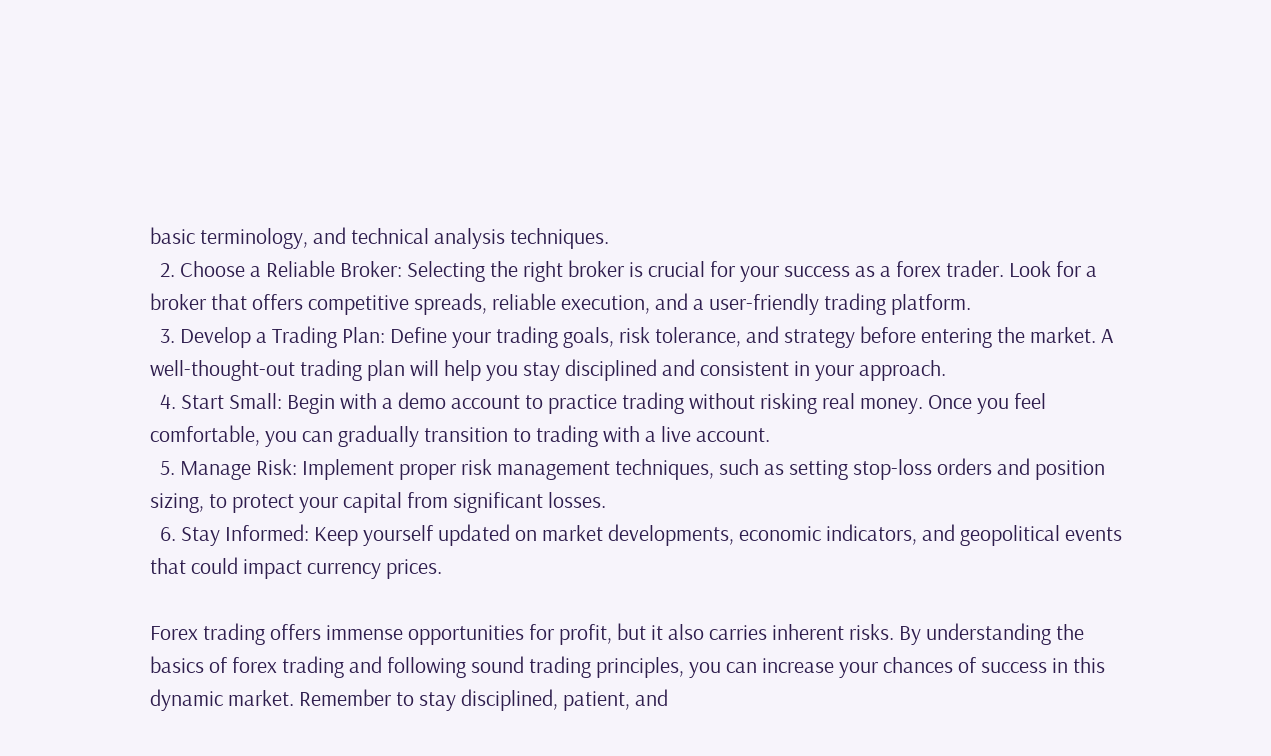basic terminology, and technical analysis techniques.
  2. Choose a Reliable Broker: Selecting the right broker is crucial for your success as a forex trader. Look for a broker that offers competitive spreads, reliable execution, and a user-friendly trading platform.
  3. Develop a Trading Plan: Define your trading goals, risk tolerance, and strategy before entering the market. A well-thought-out trading plan will help you stay disciplined and consistent in your approach.
  4. Start Small: Begin with a demo account to practice trading without risking real money. Once you feel comfortable, you can gradually transition to trading with a live account.
  5. Manage Risk: Implement proper risk management techniques, such as setting stop-loss orders and position sizing, to protect your capital from significant losses.
  6. Stay Informed: Keep yourself updated on market developments, economic indicators, and geopolitical events that could impact currency prices.

Forex trading offers immense opportunities for profit, but it also carries inherent risks. By understanding the basics of forex trading and following sound trading principles, you can increase your chances of success in this dynamic market. Remember to stay disciplined, patient, and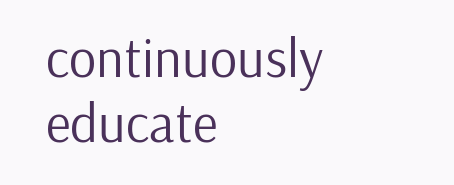continuously educate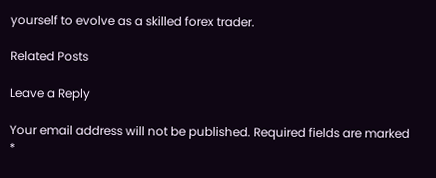yourself to evolve as a skilled forex trader.

Related Posts

Leave a Reply

Your email address will not be published. Required fields are marked *